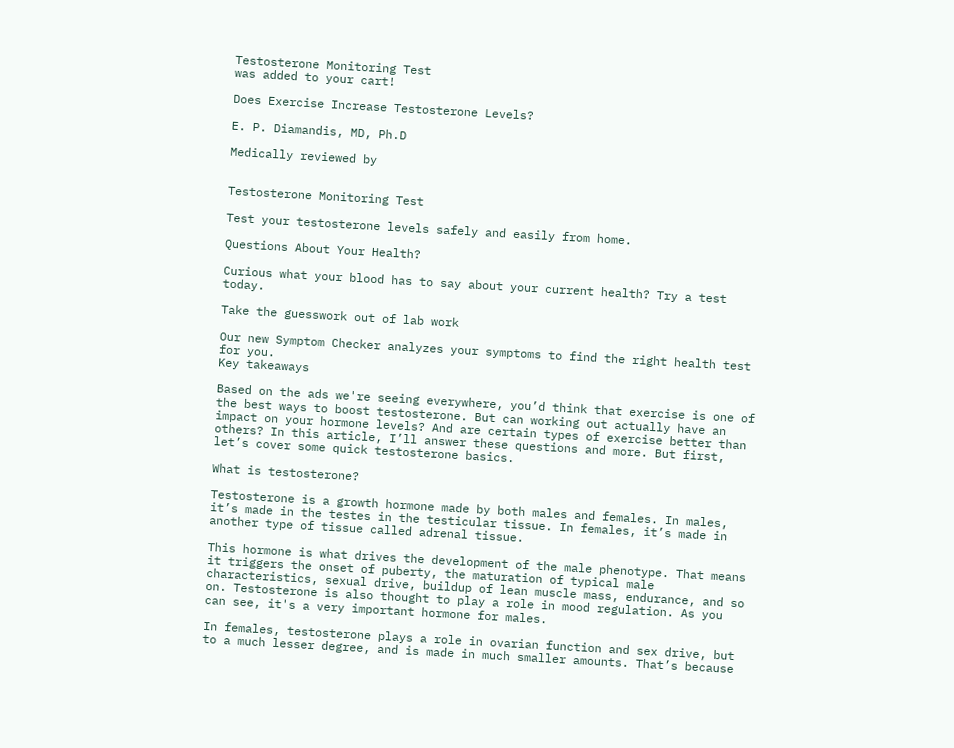Testosterone Monitoring Test
was added to your cart!

Does Exercise Increase Testosterone Levels?

E. P. Diamandis, MD, Ph.D

Medically reviewed by


Testosterone Monitoring Test

Test your testosterone levels safely and easily from home.

Questions About Your Health?

Curious what your blood has to say about your current health? Try a test today.

Take the guesswork out of lab work

Our new Symptom Checker analyzes your symptoms to find the right health test for you.
Key takeaways

Based on the ads we're seeing everywhere, you’d think that exercise is one of the best ways to boost testosterone. But can working out actually have an impact on your hormone levels? And are certain types of exercise better than others? In this article, I’ll answer these questions and more. But first, let’s cover some quick testosterone basics.

What is testosterone?

Testosterone is a growth hormone made by both males and females. In males, it’s made in the testes in the testicular tissue. In females, it’s made in another type of tissue called adrenal tissue.

This hormone is what drives the development of the male phenotype. That means it triggers the onset of puberty, the maturation of typical male characteristics, sexual drive, buildup of lean muscle mass, endurance, and so on. Testosterone is also thought to play a role in mood regulation. As you can see, it's a very important hormone for males.

In females, testosterone plays a role in ovarian function and sex drive, but to a much lesser degree, and is made in much smaller amounts. That’s because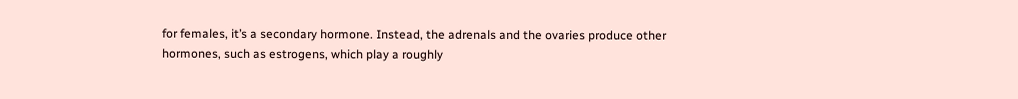for females, it’s a secondary hormone. Instead, the adrenals and the ovaries produce other hormones, such as estrogens, which play a roughly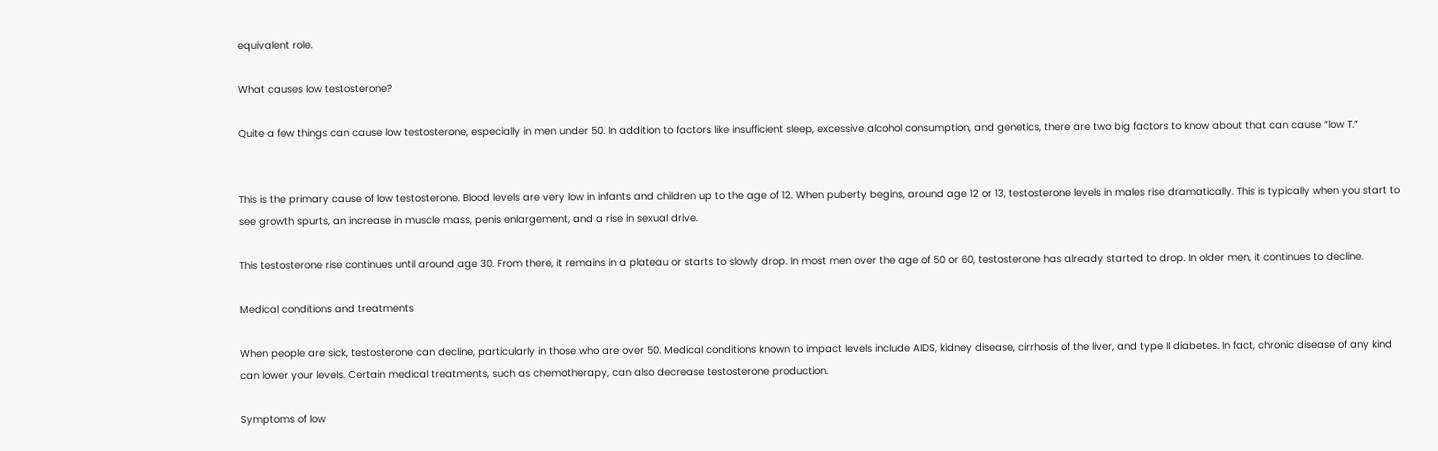equivalent role.

What causes low testosterone?

Quite a few things can cause low testosterone, especially in men under 50. In addition to factors like insufficient sleep, excessive alcohol consumption, and genetics, there are two big factors to know about that can cause “low T.”


This is the primary cause of low testosterone. Blood levels are very low in infants and children up to the age of 12. When puberty begins, around age 12 or 13, testosterone levels in males rise dramatically. This is typically when you start to see growth spurts, an increase in muscle mass, penis enlargement, and a rise in sexual drive.

This testosterone rise continues until around age 30. From there, it remains in a plateau or starts to slowly drop. In most men over the age of 50 or 60, testosterone has already started to drop. In older men, it continues to decline.

Medical conditions and treatments

When people are sick, testosterone can decline, particularly in those who are over 50. Medical conditions known to impact levels include AIDS, kidney disease, cirrhosis of the liver, and type II diabetes. In fact, chronic disease of any kind can lower your levels. Certain medical treatments, such as chemotherapy, can also decrease testosterone production.

Symptoms of low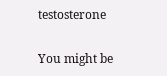testosterone

You might be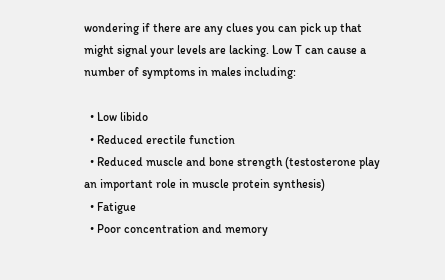wondering if there are any clues you can pick up that might signal your levels are lacking. Low T can cause a number of symptoms in males including:

  • Low libido
  • Reduced erectile function
  • Reduced muscle and bone strength (testosterone play an important role in muscle protein synthesis)
  • Fatigue
  • Poor concentration and memory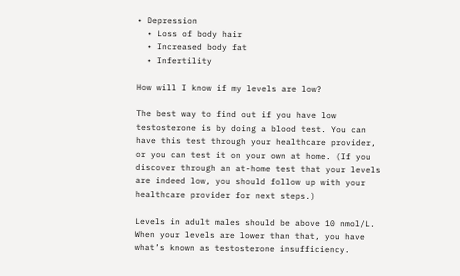• Depression
  • Loss of body hair
  • Increased body fat
  • Infertility

How will I know if my levels are low?

The best way to find out if you have low testosterone is by doing a blood test. You can have this test through your healthcare provider, or you can test it on your own at home. (If you discover through an at-home test that your levels are indeed low, you should follow up with your healthcare provider for next steps.)

Levels in adult males should be above 10 nmol/L. When your levels are lower than that, you have what’s known as testosterone insufficiency.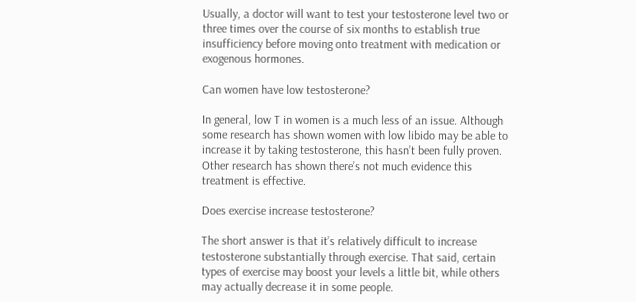Usually, a doctor will want to test your testosterone level two or three times over the course of six months to establish true insufficiency before moving onto treatment with medication or exogenous hormones.

Can women have low testosterone?

In general, low T in women is a much less of an issue. Although some research has shown women with low libido may be able to increase it by taking testosterone, this hasn’t been fully proven. Other research has shown there’s not much evidence this treatment is effective.

Does exercise increase testosterone?

The short answer is that it’s relatively difficult to increase testosterone substantially through exercise. That said, certain types of exercise may boost your levels a little bit, while others may actually decrease it in some people.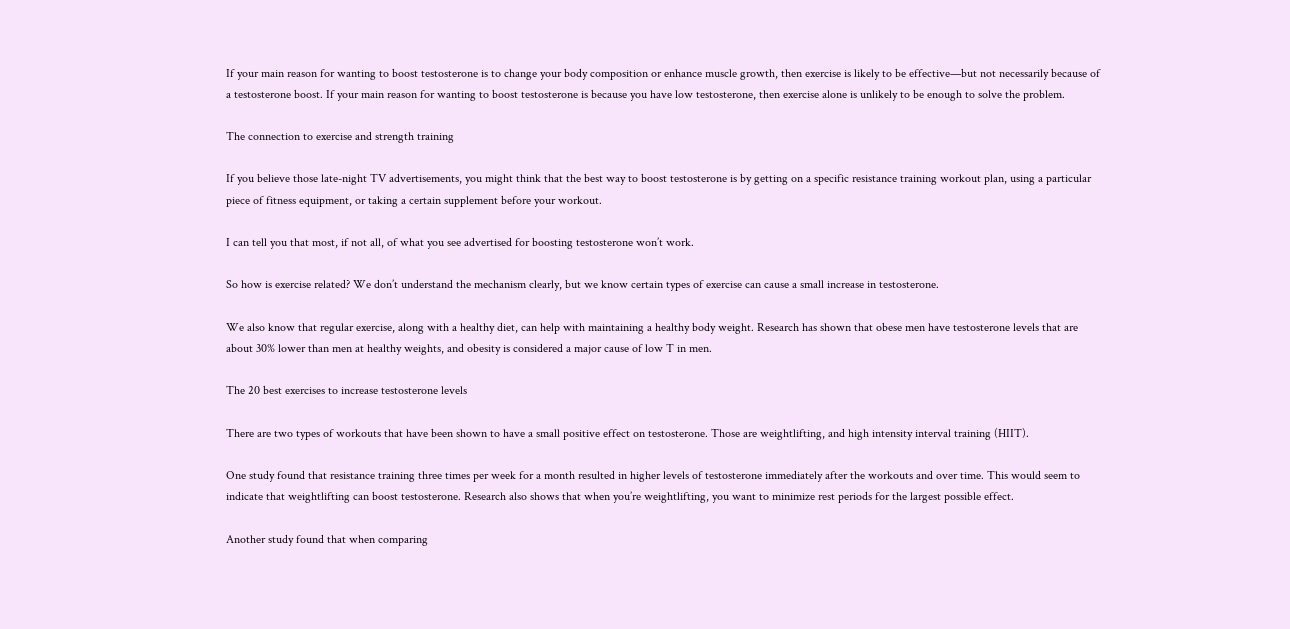If your main reason for wanting to boost testosterone is to change your body composition or enhance muscle growth, then exercise is likely to be effective—but not necessarily because of a testosterone boost. If your main reason for wanting to boost testosterone is because you have low testosterone, then exercise alone is unlikely to be enough to solve the problem.

The connection to exercise and strength training

If you believe those late-night TV advertisements, you might think that the best way to boost testosterone is by getting on a specific resistance training workout plan, using a particular piece of fitness equipment, or taking a certain supplement before your workout.

I can tell you that most, if not all, of what you see advertised for boosting testosterone won’t work.

So how is exercise related? We don’t understand the mechanism clearly, but we know certain types of exercise can cause a small increase in testosterone.

We also know that regular exercise, along with a healthy diet, can help with maintaining a healthy body weight. Research has shown that obese men have testosterone levels that are about 30% lower than men at healthy weights, and obesity is considered a major cause of low T in men.

The 20 best exercises to increase testosterone levels

There are two types of workouts that have been shown to have a small positive effect on testosterone. Those are weightlifting, and high intensity interval training (HIIT).

One study found that resistance training three times per week for a month resulted in higher levels of testosterone immediately after the workouts and over time. This would seem to indicate that weightlifting can boost testosterone. Research also shows that when you’re weightlifting, you want to minimize rest periods for the largest possible effect.

Another study found that when comparing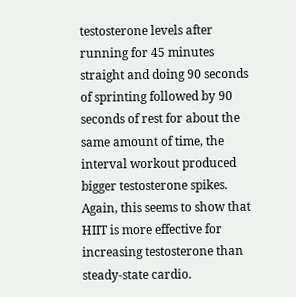testosterone levels after running for 45 minutes straight and doing 90 seconds of sprinting followed by 90 seconds of rest for about the same amount of time, the interval workout produced bigger testosterone spikes. Again, this seems to show that HIIT is more effective for increasing testosterone than steady-state cardio.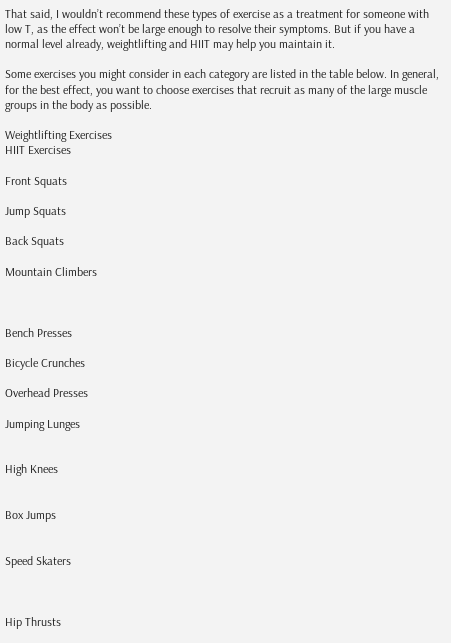That said, I wouldn’t recommend these types of exercise as a treatment for someone with low T, as the effect won’t be large enough to resolve their symptoms. But if you have a normal level already, weightlifting and HIIT may help you maintain it.

Some exercises you might consider in each category are listed in the table below. In general, for the best effect, you want to choose exercises that recruit as many of the large muscle groups in the body as possible.

Weightlifting Exercises
HIIT Exercises

Front Squats

Jump Squats

Back Squats

Mountain Climbers



Bench Presses

Bicycle Crunches

Overhead Presses

Jumping Lunges


High Knees


Box Jumps


Speed Skaters



Hip Thrusts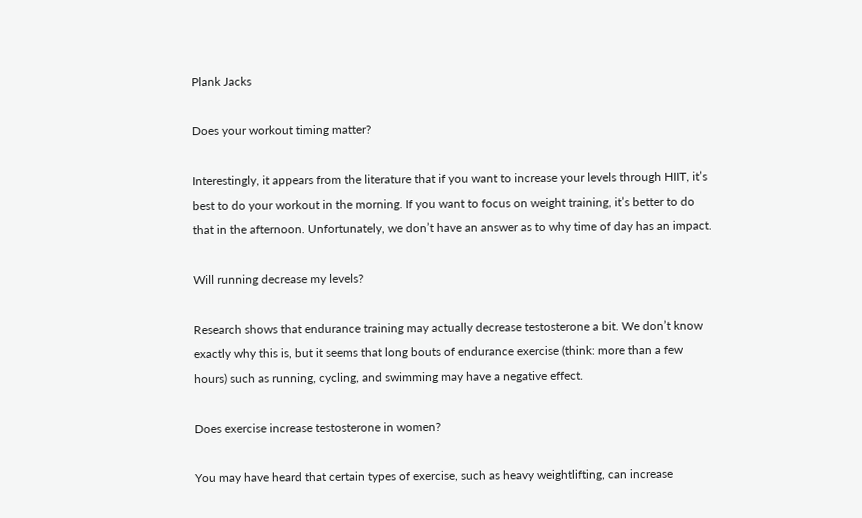Plank Jacks

Does your workout timing matter?

Interestingly, it appears from the literature that if you want to increase your levels through HIIT, it’s best to do your workout in the morning. If you want to focus on weight training, it’s better to do that in the afternoon. Unfortunately, we don’t have an answer as to why time of day has an impact.

Will running decrease my levels?

Research shows that endurance training may actually decrease testosterone a bit. We don’t know exactly why this is, but it seems that long bouts of endurance exercise (think: more than a few hours) such as running, cycling, and swimming may have a negative effect.

Does exercise increase testosterone in women?

You may have heard that certain types of exercise, such as heavy weightlifting, can increase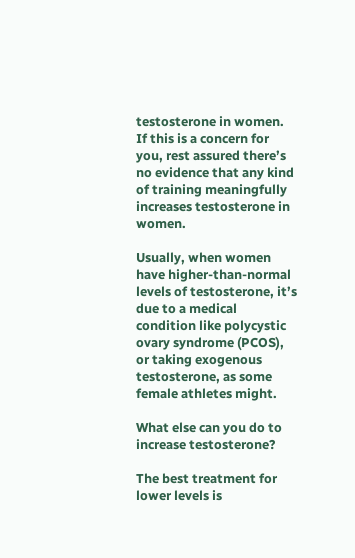testosterone in women. If this is a concern for you, rest assured there’s no evidence that any kind of training meaningfully increases testosterone in women.

Usually, when women have higher-than-normal levels of testosterone, it’s due to a medical condition like polycystic ovary syndrome (PCOS), or taking exogenous testosterone, as some female athletes might.

What else can you do to increase testosterone?

The best treatment for lower levels is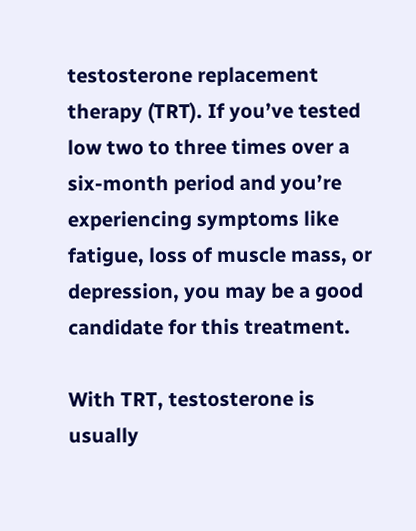testosterone replacement therapy (TRT). If you’ve tested low two to three times over a six-month period and you’re experiencing symptoms like fatigue, loss of muscle mass, or depression, you may be a good candidate for this treatment.

With TRT, testosterone is usually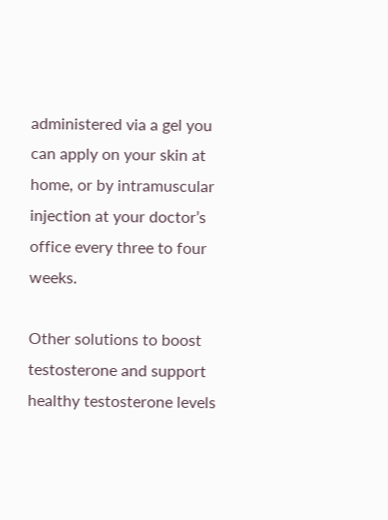administered via a gel you can apply on your skin at home, or by intramuscular injection at your doctor’s office every three to four weeks.

Other solutions to boost testosterone and support healthy testosterone levels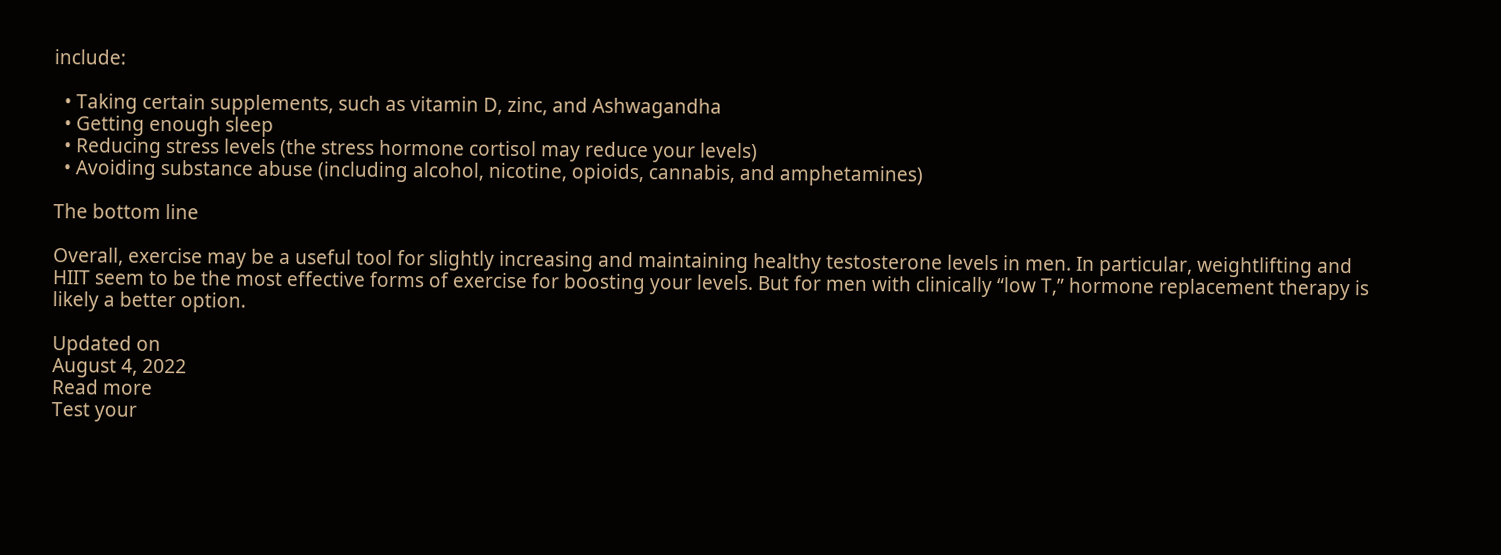include:

  • Taking certain supplements, such as vitamin D, zinc, and Ashwagandha
  • Getting enough sleep
  • Reducing stress levels (the stress hormone cortisol may reduce your levels)
  • Avoiding substance abuse (including alcohol, nicotine, opioids, cannabis, and amphetamines)

The bottom line

Overall, exercise may be a useful tool for slightly increasing and maintaining healthy testosterone levels in men. In particular, weightlifting and HIIT seem to be the most effective forms of exercise for boosting your levels. But for men with clinically “low T,” hormone replacement therapy is likely a better option.

Updated on
August 4, 2022
Read more
Test your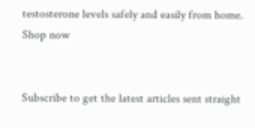testosterone levels safely and easily from home.
Shop now


Subscribe to get the latest articles sent straight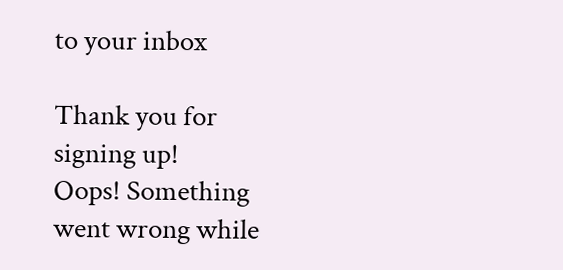to your inbox

Thank you for signing up!
Oops! Something went wrong while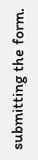submitting the form.